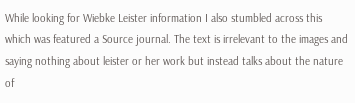While looking for Wiebke Leister information I also stumbled across this which was featured a Source journal. The text is irrelevant to the images and saying nothing about leister or her work but instead talks about the nature of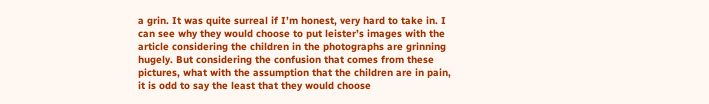a grin. It was quite surreal if I’m honest, very hard to take in. I can see why they would choose to put leister’s images with the article considering the children in the photographs are grinning hugely. But considering the confusion that comes from these pictures, what with the assumption that the children are in pain, it is odd to say the least that they would choose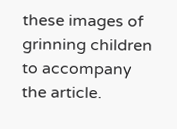these images of grinning children to accompany the article.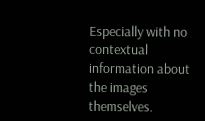Especially with no contextual information about the images themselves.